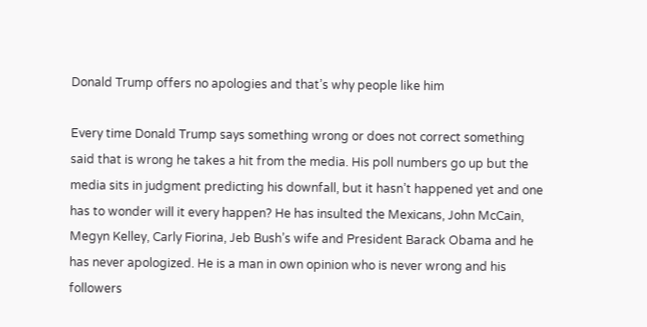Donald Trump offers no apologies and that’s why people like him

Every time Donald Trump says something wrong or does not correct something said that is wrong he takes a hit from the media. His poll numbers go up but the media sits in judgment predicting his downfall, but it hasn’t happened yet and one has to wonder will it every happen? He has insulted the Mexicans, John McCain, Megyn Kelley, Carly Fiorina, Jeb Bush’s wife and President Barack Obama and he has never apologized. He is a man in own opinion who is never wrong and his followers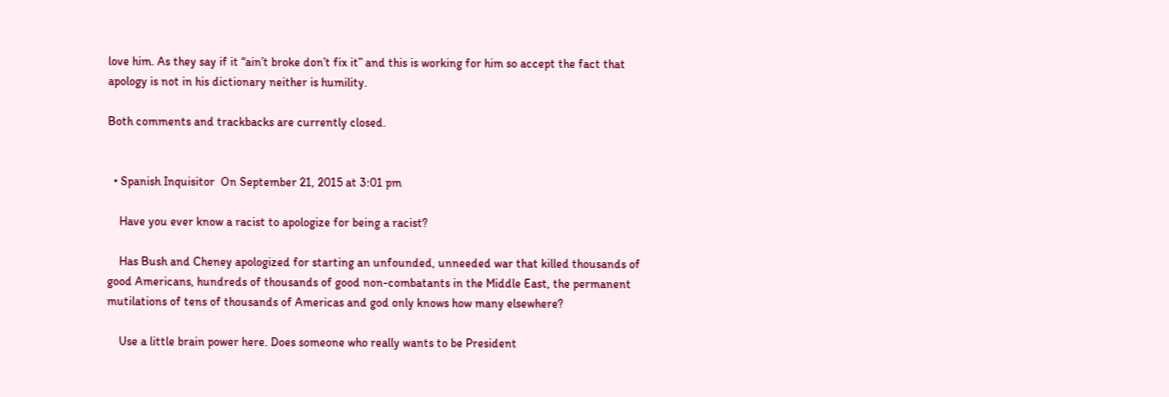love him. As they say if it “ain’t broke don’t fix it” and this is working for him so accept the fact that apology is not in his dictionary neither is humility.

Both comments and trackbacks are currently closed.


  • Spanish Inquisitor  On September 21, 2015 at 3:01 pm

    Have you ever know a racist to apologize for being a racist?

    Has Bush and Cheney apologized for starting an unfounded, unneeded war that killed thousands of good Americans, hundreds of thousands of good non-combatants in the Middle East, the permanent mutilations of tens of thousands of Americas and god only knows how many elsewhere?

    Use a little brain power here. Does someone who really wants to be President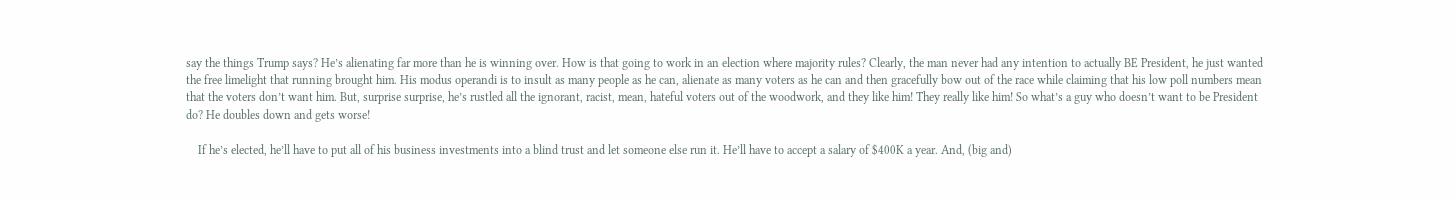say the things Trump says? He’s alienating far more than he is winning over. How is that going to work in an election where majority rules? Clearly, the man never had any intention to actually BE President, he just wanted the free limelight that running brought him. His modus operandi is to insult as many people as he can, alienate as many voters as he can and then gracefully bow out of the race while claiming that his low poll numbers mean that the voters don’t want him. But, surprise surprise, he’s rustled all the ignorant, racist, mean, hateful voters out of the woodwork, and they like him! They really like him! So what’s a guy who doesn’t want to be President do? He doubles down and gets worse!

    If he’s elected, he’ll have to put all of his business investments into a blind trust and let someone else run it. He’ll have to accept a salary of $400K a year. And, (big and)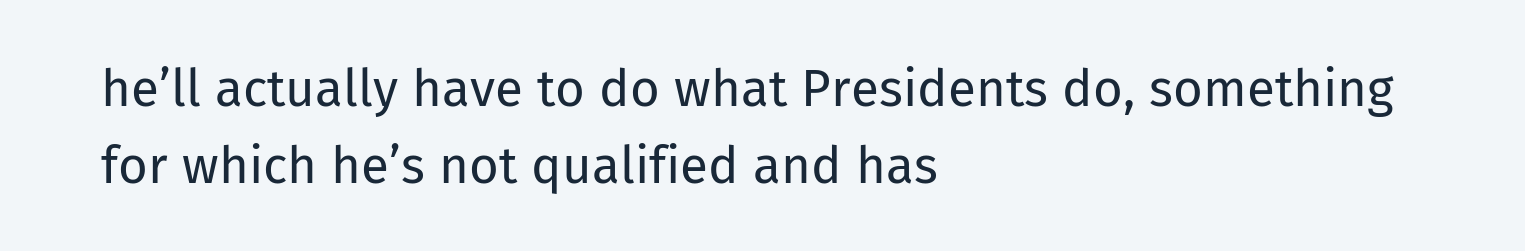he’ll actually have to do what Presidents do, something for which he’s not qualified and has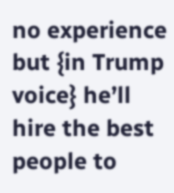no experience but {in Trump voice} he’ll hire the best people to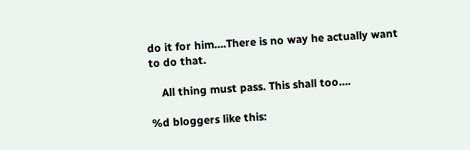do it for him….There is no way he actually want to do that.

    All thing must pass. This shall too….

%d bloggers like this: